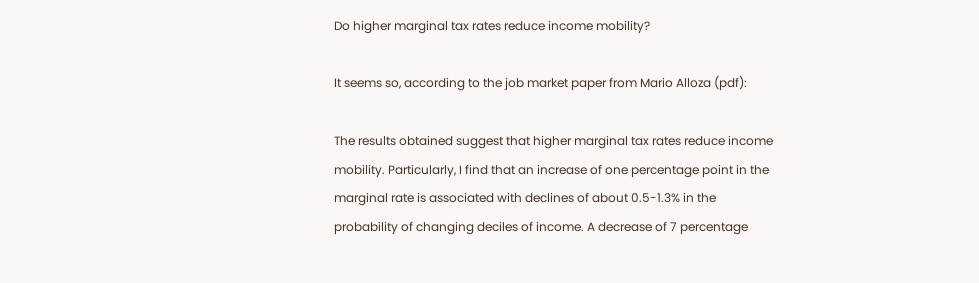Do higher marginal tax rates reduce income mobility?

It seems so, according to the job market paper from Mario Alloza (pdf):

The results obtained suggest that higher marginal tax rates reduce income mobility. Particularly, I find that an increase of one percentage point in the marginal rate is associated with declines of about 0.5-1.3% in the probability of changing deciles of income. A decrease of 7 percentage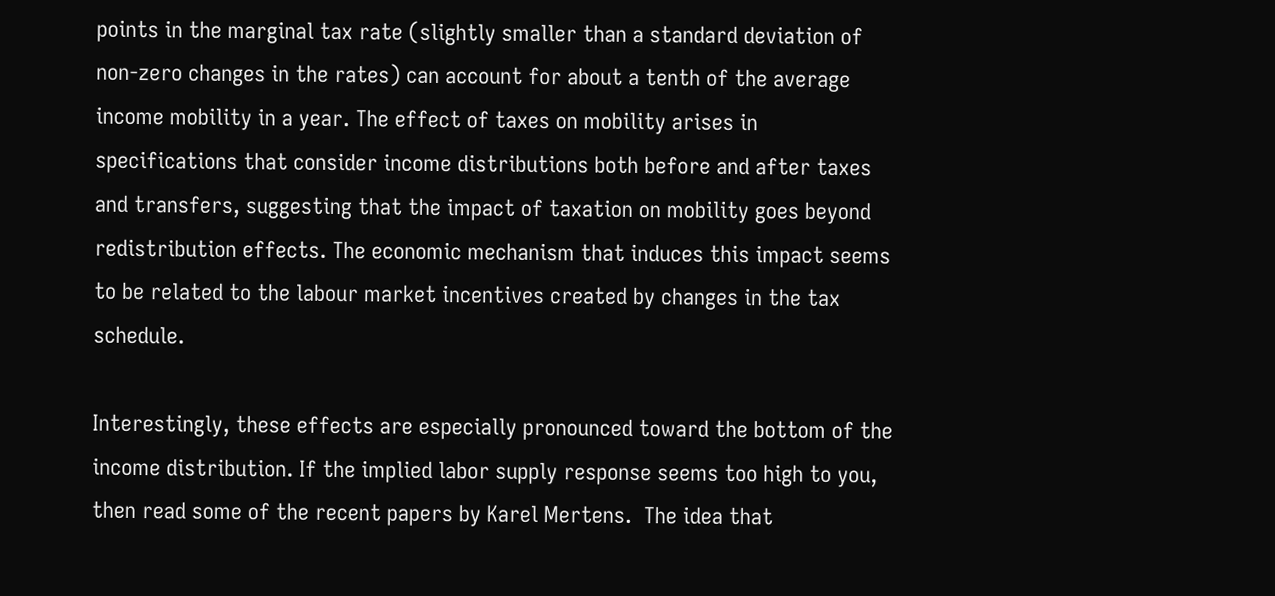points in the marginal tax rate (slightly smaller than a standard deviation of non-zero changes in the rates) can account for about a tenth of the average income mobility in a year. The effect of taxes on mobility arises in specifications that consider income distributions both before and after taxes and transfers, suggesting that the impact of taxation on mobility goes beyond redistribution effects. The economic mechanism that induces this impact seems to be related to the labour market incentives created by changes in the tax schedule.

Interestingly, these effects are especially pronounced toward the bottom of the income distribution. If the implied labor supply response seems too high to you, then read some of the recent papers by Karel Mertens.  The idea that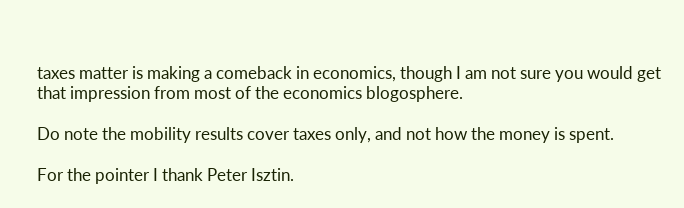taxes matter is making a comeback in economics, though I am not sure you would get that impression from most of the economics blogosphere.

Do note the mobility results cover taxes only, and not how the money is spent.

For the pointer I thank Peter Isztin.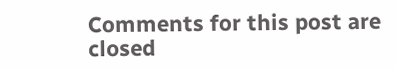Comments for this post are closed